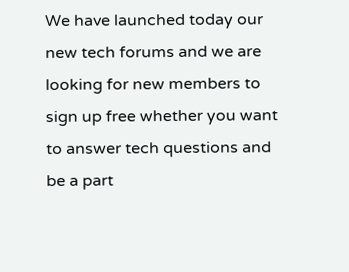We have launched today our new tech forums and we are looking for new members to sign up free whether you want to answer tech questions and be a part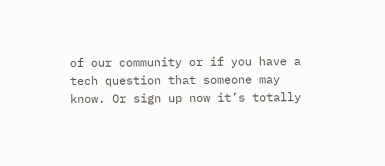of our community or if you have a tech question that someone may know. Or sign up now it’s totally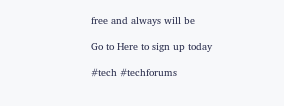free and always will be

Go to Here to sign up today

#tech #techforums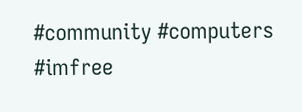#community #computers #imfree